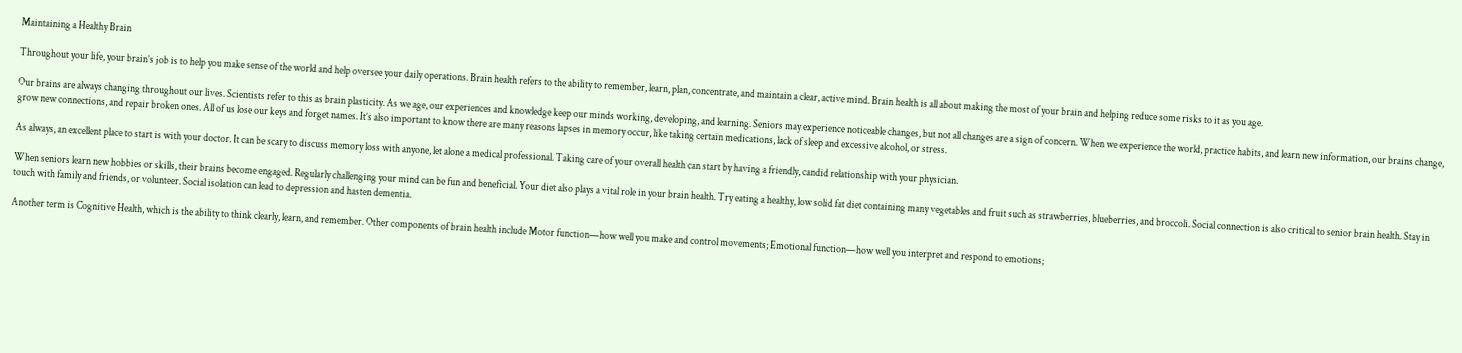Maintaining a Healthy Brain

Throughout your life, your brain’s job is to help you make sense of the world and help oversee your daily operations. Brain health refers to the ability to remember, learn, plan, concentrate, and maintain a clear, active mind. Brain health is all about making the most of your brain and helping reduce some risks to it as you age.

Our brains are always changing throughout our lives. Scientists refer to this as brain plasticity. As we age, our experiences and knowledge keep our minds working, developing, and learning. Seniors may experience noticeable changes, but not all changes are a sign of concern. When we experience the world, practice habits, and learn new information, our brains change, grow new connections, and repair broken ones. All of us lose our keys and forget names. It’s also important to know there are many reasons lapses in memory occur, like taking certain medications, lack of sleep and excessive alcohol, or stress.

As always, an excellent place to start is with your doctor. It can be scary to discuss memory loss with anyone, let alone a medical professional. Taking care of your overall health can start by having a friendly, candid relationship with your physician.

When seniors learn new hobbies or skills, their brains become engaged. Regularly challenging your mind can be fun and beneficial. Your diet also plays a vital role in your brain health. Try eating a healthy, low solid fat diet containing many vegetables and fruit such as strawberries, blueberries, and broccoli. Social connection is also critical to senior brain health. Stay in touch with family and friends, or volunteer. Social isolation can lead to depression and hasten dementia.

Another term is Cognitive Health, which is the ability to think clearly, learn, and remember. Other components of brain health include Motor function—how well you make and control movements; Emotional function—how well you interpret and respond to emotions;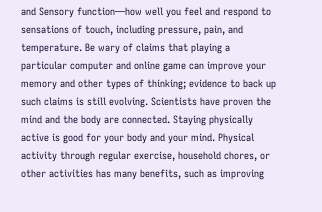and Sensory function—how well you feel and respond to sensations of touch, including pressure, pain, and temperature. Be wary of claims that playing a particular computer and online game can improve your memory and other types of thinking; evidence to back up such claims is still evolving. Scientists have proven the mind and the body are connected. Staying physically active is good for your body and your mind. Physical activity through regular exercise, household chores, or other activities has many benefits, such as improving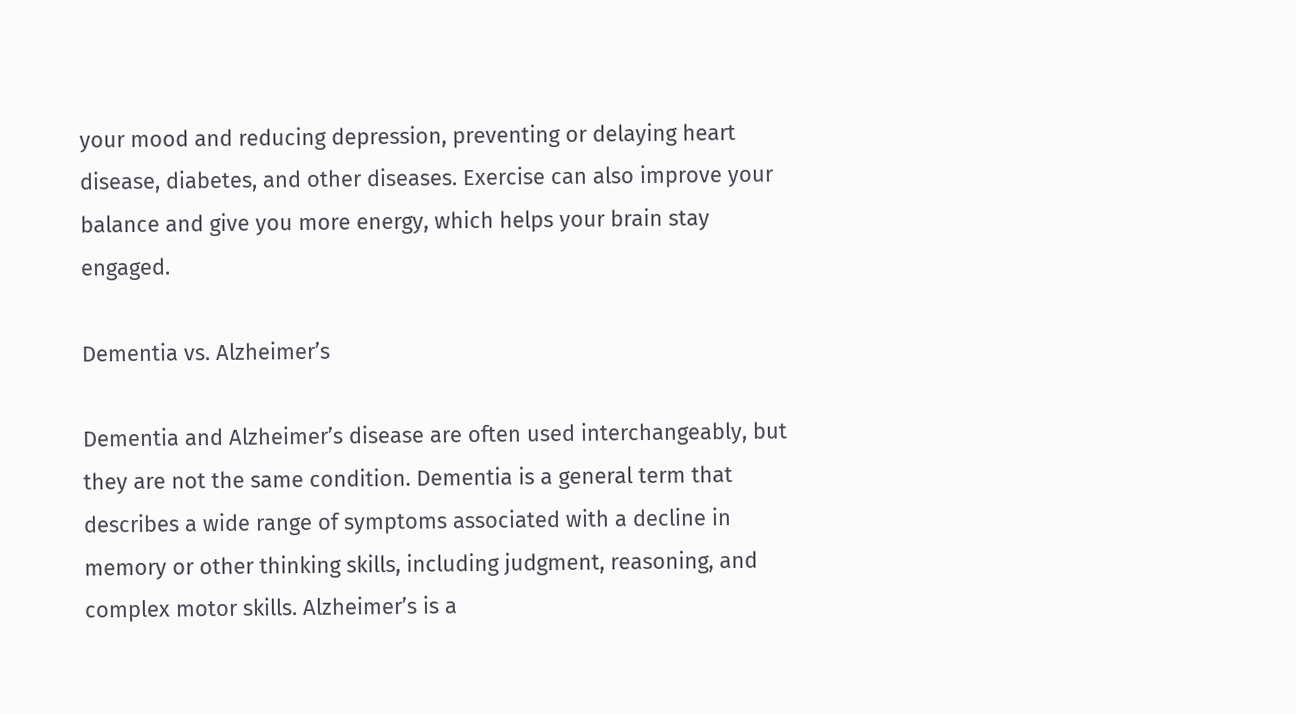your mood and reducing depression, preventing or delaying heart disease, diabetes, and other diseases. Exercise can also improve your balance and give you more energy, which helps your brain stay engaged.

Dementia vs. Alzheimer’s

Dementia and Alzheimer’s disease are often used interchangeably, but they are not the same condition. Dementia is a general term that describes a wide range of symptoms associated with a decline in memory or other thinking skills, including judgment, reasoning, and complex motor skills. Alzheimer’s is a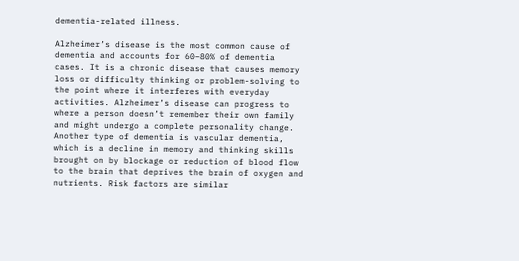dementia-related illness.

Alzheimer’s disease is the most common cause of dementia and accounts for 60–80% of dementia cases. It is a chronic disease that causes memory loss or difficulty thinking or problem-solving to the point where it interferes with everyday activities. Alzheimer’s disease can progress to where a person doesn’t remember their own family and might undergo a complete personality change. Another type of dementia is vascular dementia, which is a decline in memory and thinking skills brought on by blockage or reduction of blood flow to the brain that deprives the brain of oxygen and nutrients. Risk factors are similar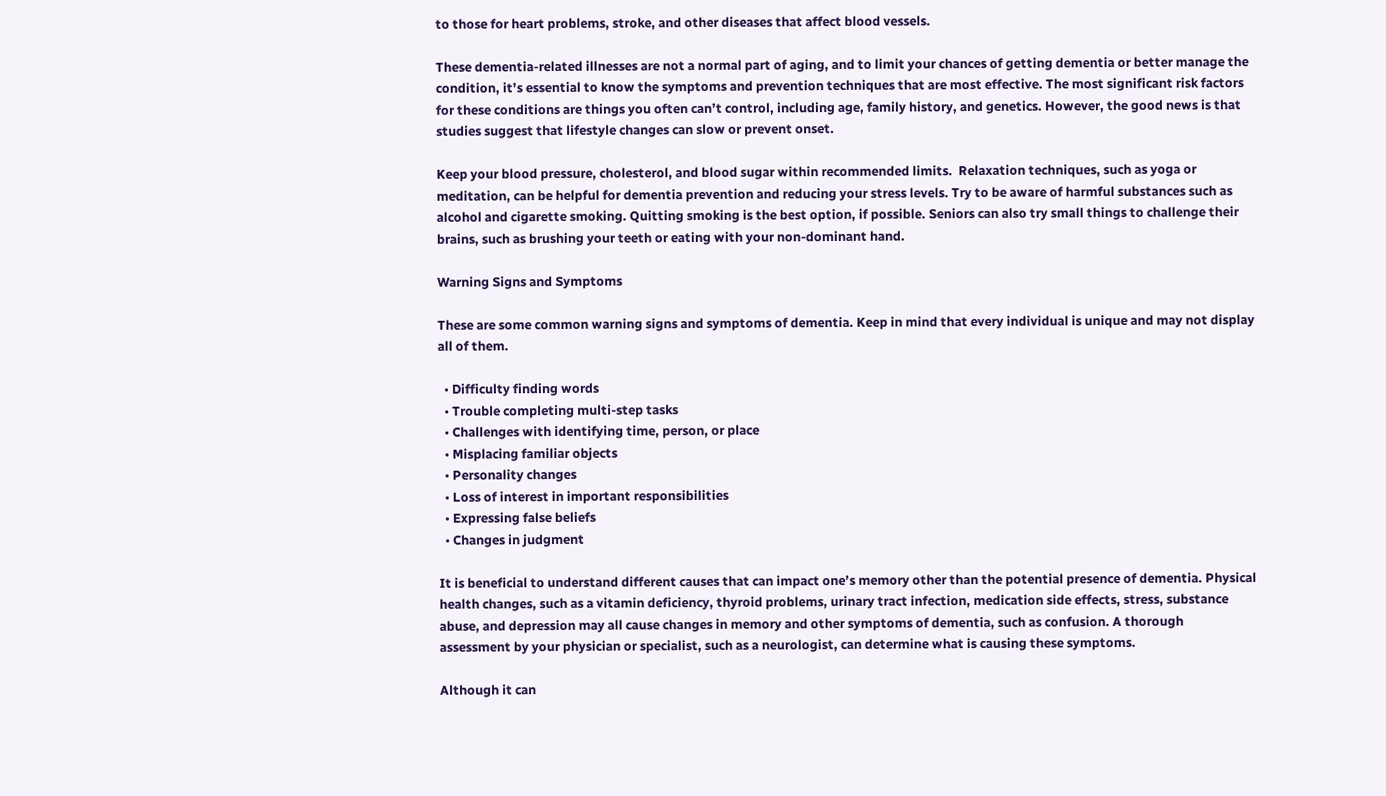to those for heart problems, stroke, and other diseases that affect blood vessels.

These dementia-related illnesses are not a normal part of aging, and to limit your chances of getting dementia or better manage the condition, it’s essential to know the symptoms and prevention techniques that are most effective. The most significant risk factors for these conditions are things you often can’t control, including age, family history, and genetics. However, the good news is that studies suggest that lifestyle changes can slow or prevent onset.

Keep your blood pressure, cholesterol, and blood sugar within recommended limits.  Relaxation techniques, such as yoga or meditation, can be helpful for dementia prevention and reducing your stress levels. Try to be aware of harmful substances such as alcohol and cigarette smoking. Quitting smoking is the best option, if possible. Seniors can also try small things to challenge their brains, such as brushing your teeth or eating with your non-dominant hand.

Warning Signs and Symptoms

These are some common warning signs and symptoms of dementia. Keep in mind that every individual is unique and may not display all of them.

  • Difficulty finding words
  • Trouble completing multi-step tasks
  • Challenges with identifying time, person, or place
  • Misplacing familiar objects
  • Personality changes
  • Loss of interest in important responsibilities
  • Expressing false beliefs
  • Changes in judgment

It is beneficial to understand different causes that can impact one’s memory other than the potential presence of dementia. Physical health changes, such as a vitamin deficiency, thyroid problems, urinary tract infection, medication side effects, stress, substance abuse, and depression may all cause changes in memory and other symptoms of dementia, such as confusion. A thorough assessment by your physician or specialist, such as a neurologist, can determine what is causing these symptoms.

Although it can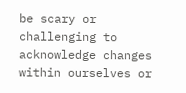be scary or challenging to acknowledge changes within ourselves or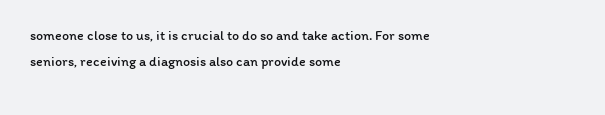someone close to us, it is crucial to do so and take action. For some seniors, receiving a diagnosis also can provide some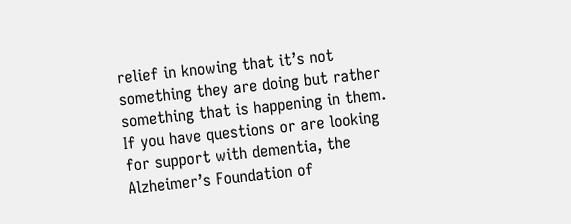relief in knowing that it’s not something they are doing but rather something that is happening in them. If you have questions or are looking for support with dementia, the Alzheimer’s Foundation of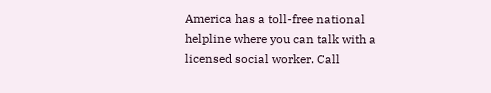America has a toll-free national helpline where you can talk with a licensed social worker. Call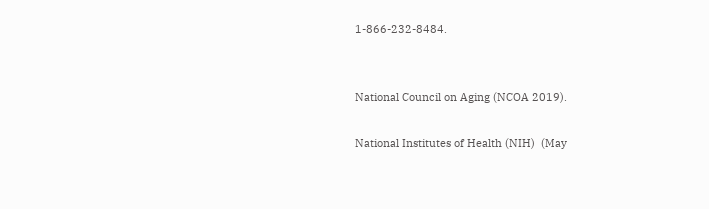1-866-232-8484.


National Council on Aging (NCOA 2019).

National Institutes of Health (NIH)  (May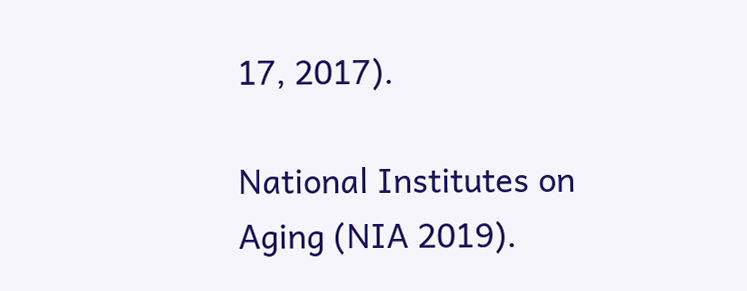17, 2017).

National Institutes on Aging (NIA 2019).